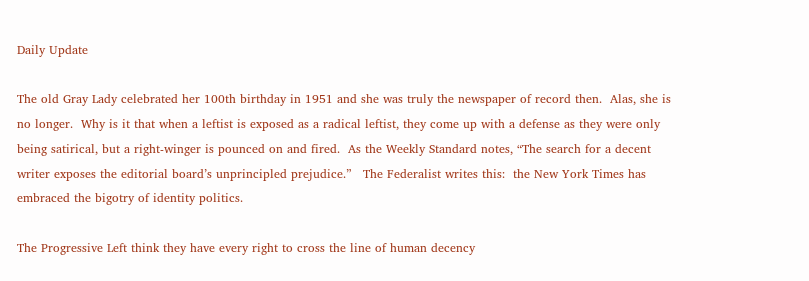Daily Update

The old Gray Lady celebrated her 100th birthday in 1951 and she was truly the newspaper of record then.  Alas, she is no longer.  Why is it that when a leftist is exposed as a radical leftist, they come up with a defense as they were only being satirical, but a right-winger is pounced on and fired.  As the Weekly Standard notes, “The search for a decent writer exposes the editorial board’s unprincipled prejudice.”   The Federalist writes this:  the New York Times has embraced the bigotry of identity politics.

The Progressive Left think they have every right to cross the line of human decency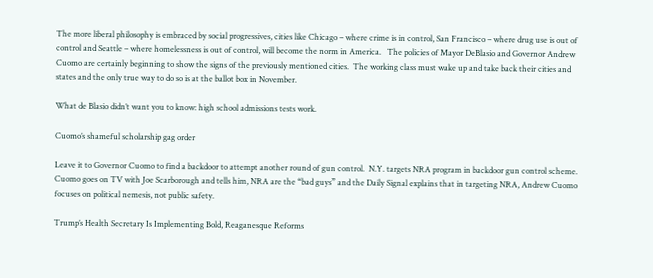The more liberal philosophy is embraced by social progressives, cities like Chicago – where crime is in control, San Francisco – where drug use is out of control and Seattle – where homelessness is out of control, will become the norm in America.   The policies of Mayor DeBlasio and Governor Andrew Cuomo are certainly beginning to show the signs of the previously mentioned cities.  The working class must wake up and take back their cities and states and the only true way to do so is at the ballot box in November.

What de Blasio didn’t want you to know: high school admissions tests work.

Cuomo’s shameful scholarship gag order

Leave it to Governor Cuomo to find a backdoor to attempt another round of gun control.  N.Y. targets NRA program in backdoor gun control scheme.   Cuomo goes on TV with Joe Scarborough and tells him, NRA are the “bad guys” and the Daily Signal explains that in targeting NRA, Andrew Cuomo focuses on political nemesis, not public safety.

Trump’s Health Secretary Is Implementing Bold, Reaganesque Reforms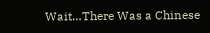Wait…There Was a Chinese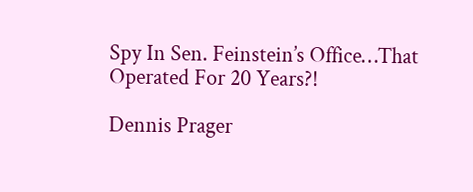Spy In Sen. Feinstein’s Office…That Operated For 20 Years?!

Dennis Prager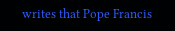writes that Pope Francis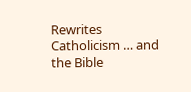Rewrites Catholicism … and the Bible